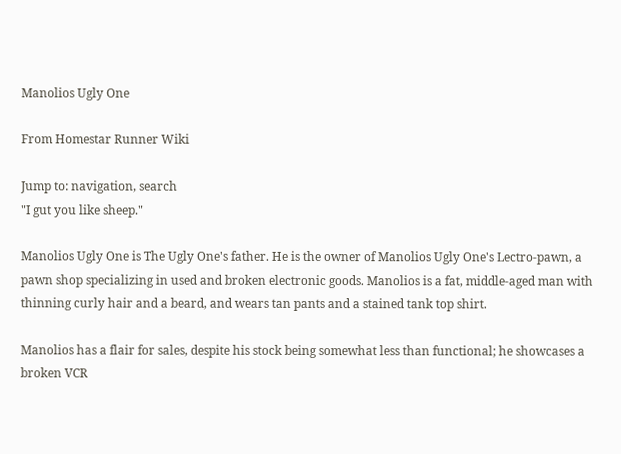Manolios Ugly One

From Homestar Runner Wiki

Jump to: navigation, search
"I gut you like sheep."

Manolios Ugly One is The Ugly One's father. He is the owner of Manolios Ugly One's Lectro-pawn, a pawn shop specializing in used and broken electronic goods. Manolios is a fat, middle-aged man with thinning curly hair and a beard, and wears tan pants and a stained tank top shirt.

Manolios has a flair for sales, despite his stock being somewhat less than functional; he showcases a broken VCR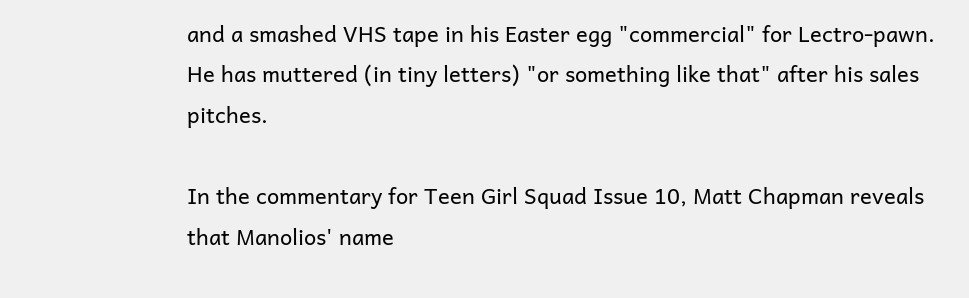and a smashed VHS tape in his Easter egg "commercial" for Lectro-pawn. He has muttered (in tiny letters) "or something like that" after his sales pitches.

In the commentary for Teen Girl Squad Issue 10, Matt Chapman reveals that Manolios' name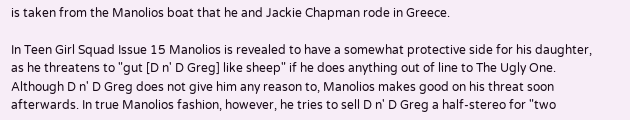is taken from the Manolios boat that he and Jackie Chapman rode in Greece.

In Teen Girl Squad Issue 15 Manolios is revealed to have a somewhat protective side for his daughter, as he threatens to "gut [D n' D Greg] like sheep" if he does anything out of line to The Ugly One. Although D n' D Greg does not give him any reason to, Manolios makes good on his threat soon afterwards. In true Manolios fashion, however, he tries to sell D n' D Greg a half-stereo for "two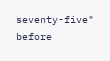seventy-five" before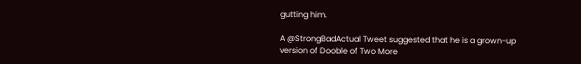gutting him.

A @StrongBadActual Tweet suggested that he is a grown-up version of Dooble of Two More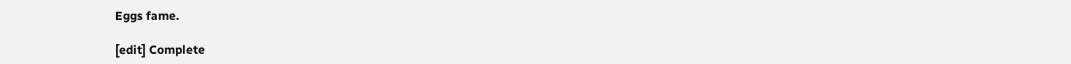Eggs fame.

[edit] Complete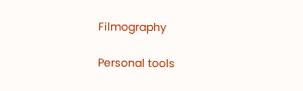Filmography

Personal tools